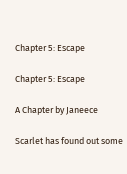Chapter 5: Escape

Chapter 5: Escape

A Chapter by Janeece

Scarlet has found out some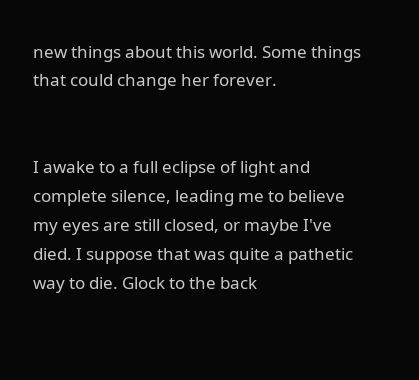new things about this world. Some things that could change her forever.


I awake to a full eclipse of light and complete silence, leading me to believe my eyes are still closed, or maybe I've died. I suppose that was quite a pathetic way to die. Glock to the back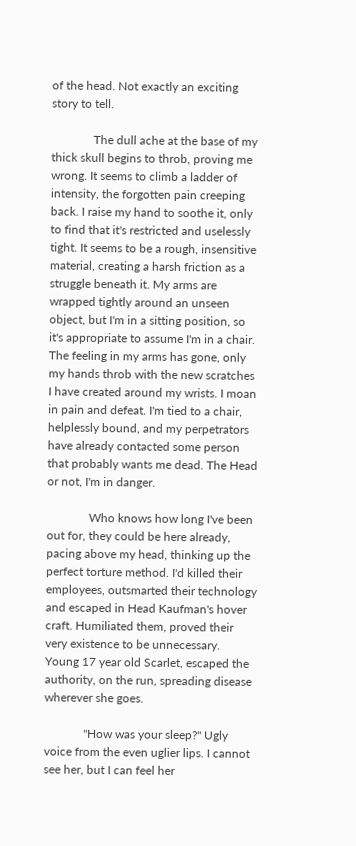of the head. Not exactly an exciting story to tell.

              The dull ache at the base of my thick skull begins to throb, proving me wrong. It seems to climb a ladder of intensity, the forgotten pain creeping back. I raise my hand to soothe it, only to find that it's restricted and uselessly tight. It seems to be a rough, insensitive material, creating a harsh friction as a struggle beneath it. My arms are wrapped tightly around an unseen object, but I'm in a sitting position, so it's appropriate to assume I'm in a chair. The feeling in my arms has gone, only my hands throb with the new scratches I have created around my wrists. I moan in pain and defeat. I'm tied to a chair, helplessly bound, and my perpetrators have already contacted some person that probably wants me dead. The Head or not, I'm in danger.

              Who knows how long I've been out for, they could be here already, pacing above my head, thinking up the perfect torture method. I'd killed their employees, outsmarted their technology and escaped in Head Kaufman's hover craft. Humiliated them, proved their very existence to be unnecessary. Young 17 year old Scarlet, escaped the authority, on the run, spreading disease wherever she goes.

             "How was your sleep?" Ugly voice from the even uglier lips. I cannot see her, but I can feel her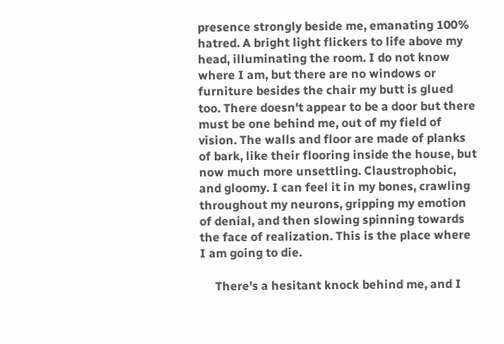presence strongly beside me, emanating 100% hatred. A bright light flickers to life above my head, illuminating the room. I do not know where I am, but there are no windows or furniture besides the chair my butt is glued too. There doesn't appear to be a door but there must be one behind me, out of my field of vision. The walls and floor are made of planks of bark, like their flooring inside the house, but now much more unsettling. Claustrophobic, and gloomy. I can feel it in my bones, crawling throughout my neurons, gripping my emotion of denial, and then slowing spinning towards the face of realization. This is the place where I am going to die.

     There's a hesitant knock behind me, and I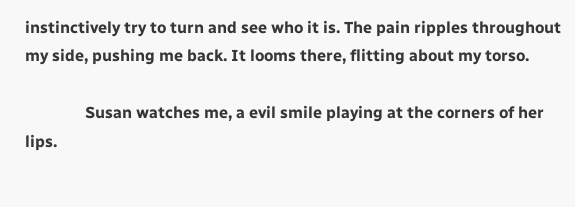instinctively try to turn and see who it is. The pain ripples throughout my side, pushing me back. It looms there, flitting about my torso.

               Susan watches me, a evil smile playing at the corners of her lips.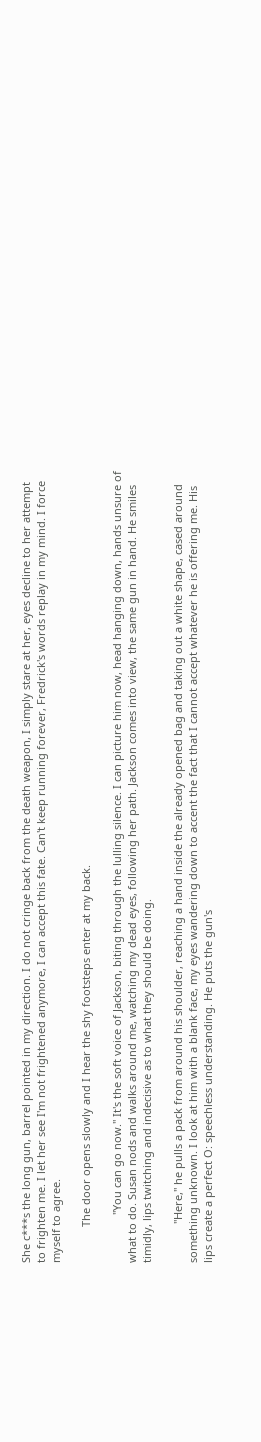She c***s the long gun, barrel pointed in my direction. I do not cringe back from the death weapon, I simply stare at her, eyes decline to her attempt to frighten me. I let her see I'm not frightened anymore, I can accept this fate. Can't keep running forever, Fredrick's words replay in my mind. I force myself to agree.

            The door opens slowly and I hear the shy footsteps enter at my back.

                "You can go now." It's the soft voice of Jackson, biting through the lulling silence. I can picture him now, head hanging down, hands unsure of what to do. Susan nods and walks around me, watching my dead eyes, following her path. Jackson comes into view, the same gun in hand. He smiles timidly, lips twitching and indecisive as to what they should be doing.

             "Here," he pulls a pack from around his shoulder, reaching a hand inside the already opened bag and taking out a white shape, cased around something unknown. I look at him with a blank face, my eyes wandering down to accent the fact that I cannot accept whatever he is offering me. His lips create a perfect O: speechless understanding. He puts the gun's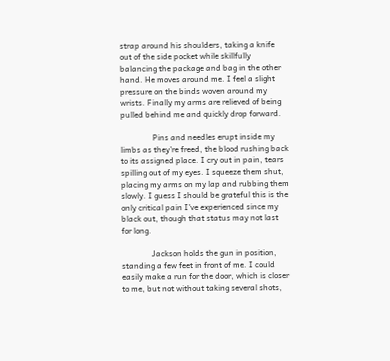strap around his shoulders, taking a knife out of the side pocket while skillfully balancing the package and bag in the other hand. He moves around me. I feel a slight pressure on the binds woven around my wrists. Finally my arms are relieved of being pulled behind me and quickly drop forward.

                Pins and needles erupt inside my limbs as they're freed, the blood rushing back to its assigned place. I cry out in pain, tears spilling out of my eyes. I squeeze them shut, placing my arms on my lap and rubbing them slowly. I guess I should be grateful this is the only critical pain I've experienced since my black out, though that status may not last for long.

               Jackson holds the gun in position, standing a few feet in front of me. I could easily make a run for the door, which is closer to me, but not without taking several shots,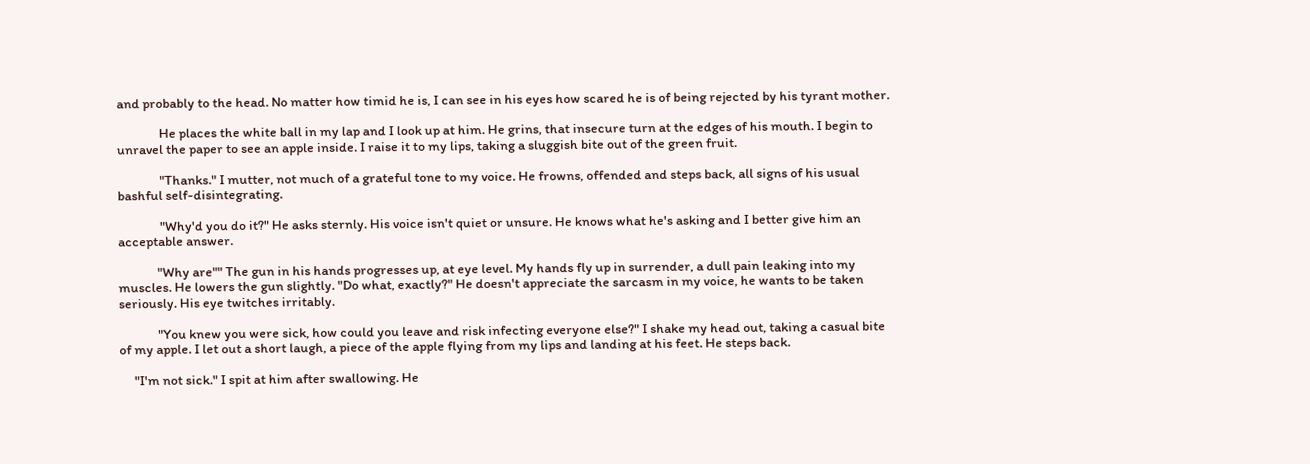and probably to the head. No matter how timid he is, I can see in his eyes how scared he is of being rejected by his tyrant mother.

              He places the white ball in my lap and I look up at him. He grins, that insecure turn at the edges of his mouth. I begin to unravel the paper to see an apple inside. I raise it to my lips, taking a sluggish bite out of the green fruit.

              "Thanks." I mutter, not much of a grateful tone to my voice. He frowns, offended and steps back, all signs of his usual bashful self-disintegrating.

              "Why'd you do it?" He asks sternly. His voice isn't quiet or unsure. He knows what he's asking and I better give him an acceptable answer.

             "Why are"" The gun in his hands progresses up, at eye level. My hands fly up in surrender, a dull pain leaking into my muscles. He lowers the gun slightly. "Do what, exactly?" He doesn't appreciate the sarcasm in my voice, he wants to be taken seriously. His eye twitches irritably.

             "You knew you were sick, how could you leave and risk infecting everyone else?" I shake my head out, taking a casual bite of my apple. I let out a short laugh, a piece of the apple flying from my lips and landing at his feet. He steps back.

     "I'm not sick." I spit at him after swallowing. He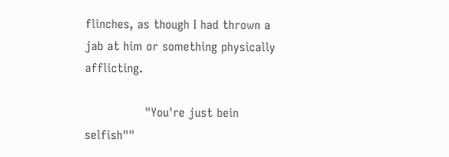flinches, as though I had thrown a jab at him or something physically afflicting.

               "You're just bein selfish""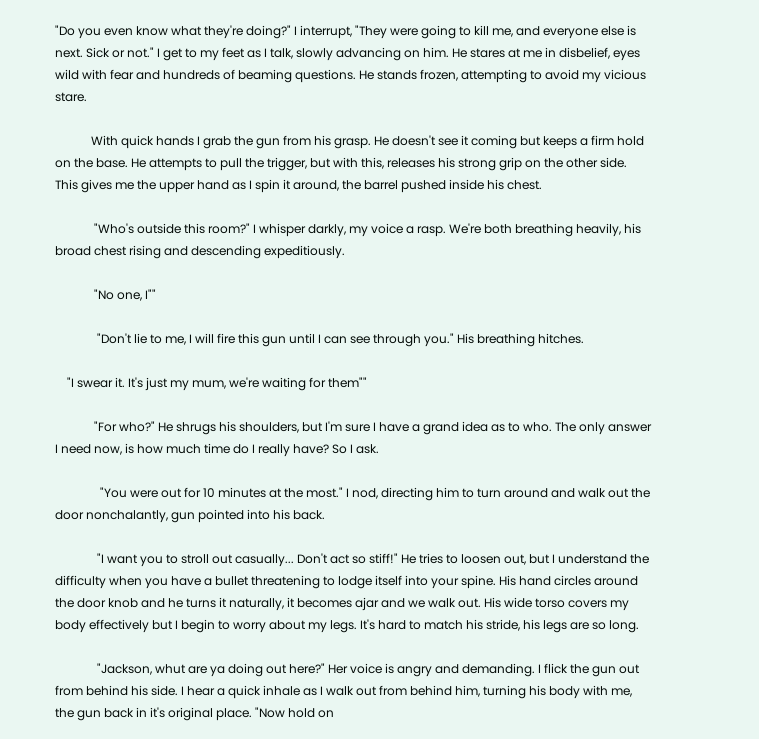"Do you even know what they're doing?" I interrupt, "They were going to kill me, and everyone else is next. Sick or not." I get to my feet as I talk, slowly advancing on him. He stares at me in disbelief, eyes wild with fear and hundreds of beaming questions. He stands frozen, attempting to avoid my vicious stare.

            With quick hands I grab the gun from his grasp. He doesn't see it coming but keeps a firm hold on the base. He attempts to pull the trigger, but with this, releases his strong grip on the other side. This gives me the upper hand as I spin it around, the barrel pushed inside his chest.

             "Who's outside this room?" I whisper darkly, my voice a rasp. We're both breathing heavily, his broad chest rising and descending expeditiously.

             "No one, I""

              "Don't lie to me, I will fire this gun until I can see through you." His breathing hitches.

    "I swear it. It's just my mum, we're waiting for them""

             "For who?" He shrugs his shoulders, but I'm sure I have a grand idea as to who. The only answer I need now, is how much time do I really have? So I ask.

               "You were out for 10 minutes at the most." I nod, directing him to turn around and walk out the door nonchalantly, gun pointed into his back.

              "I want you to stroll out casually... Don't act so stiff!" He tries to loosen out, but I understand the difficulty when you have a bullet threatening to lodge itself into your spine. His hand circles around the door knob and he turns it naturally, it becomes ajar and we walk out. His wide torso covers my body effectively but I begin to worry about my legs. It's hard to match his stride, his legs are so long.

              "Jackson, whut are ya doing out here?" Her voice is angry and demanding. I flick the gun out from behind his side. I hear a quick inhale as I walk out from behind him, turning his body with me, the gun back in it's original place. "Now hold on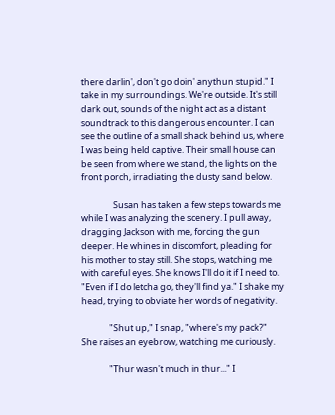there darlin', don't go doin' anythun stupid." I take in my surroundings. We're outside. It's still dark out, sounds of the night act as a distant soundtrack to this dangerous encounter. I can see the outline of a small shack behind us, where I was being held captive. Their small house can be seen from where we stand, the lights on the front porch, irradiating the dusty sand below.

                Susan has taken a few steps towards me while I was analyzing the scenery. I pull away, dragging Jackson with me, forcing the gun deeper. He whines in discomfort, pleading for his mother to stay still. She stops, watching me with careful eyes. She knows I'll do it if I need to. "Even if I do letcha go, they'll find ya." I shake my head, trying to obviate her words of negativity.

              "Shut up," I snap, "where's my pack?" She raises an eyebrow, watching me curiously.

              "Thur wasn't much in thur..." I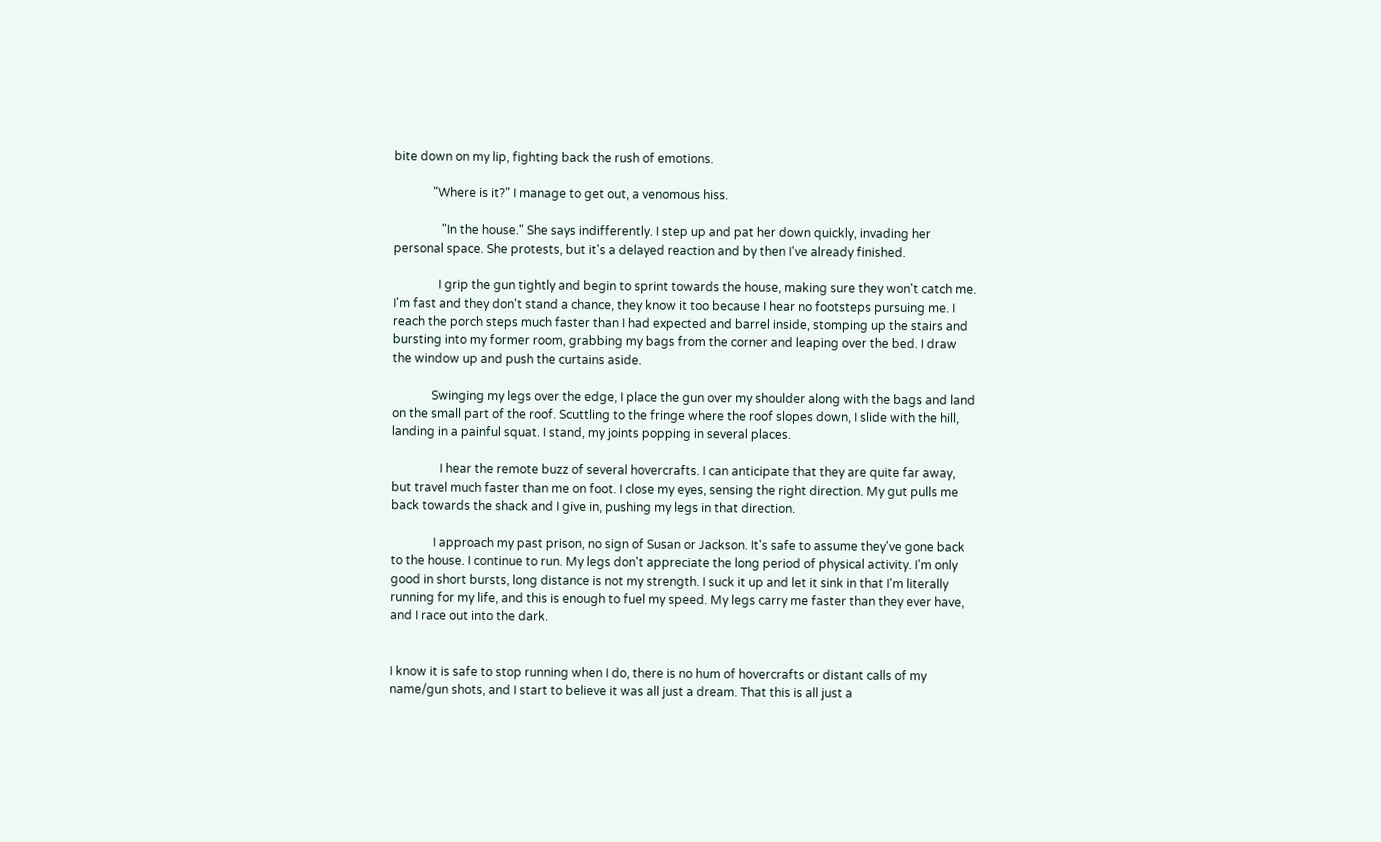bite down on my lip, fighting back the rush of emotions.

             "Where is it?" I manage to get out, a venomous hiss.

                "In the house." She says indifferently. I step up and pat her down quickly, invading her personal space. She protests, but it's a delayed reaction and by then I've already finished.

               I grip the gun tightly and begin to sprint towards the house, making sure they won't catch me. I'm fast and they don't stand a chance, they know it too because I hear no footsteps pursuing me. I reach the porch steps much faster than I had expected and barrel inside, stomping up the stairs and bursting into my former room, grabbing my bags from the corner and leaping over the bed. I draw the window up and push the curtains aside.

             Swinging my legs over the edge, I place the gun over my shoulder along with the bags and land on the small part of the roof. Scuttling to the fringe where the roof slopes down, I slide with the hill, landing in a painful squat. I stand, my joints popping in several places.

                I hear the remote buzz of several hovercrafts. I can anticipate that they are quite far away, but travel much faster than me on foot. I close my eyes, sensing the right direction. My gut pulls me back towards the shack and I give in, pushing my legs in that direction.

              I approach my past prison, no sign of Susan or Jackson. It's safe to assume they've gone back to the house. I continue to run. My legs don't appreciate the long period of physical activity. I'm only good in short bursts, long distance is not my strength. I suck it up and let it sink in that I'm literally running for my life, and this is enough to fuel my speed. My legs carry me faster than they ever have, and I race out into the dark.


I know it is safe to stop running when I do, there is no hum of hovercrafts or distant calls of my name/gun shots, and I start to believe it was all just a dream. That this is all just a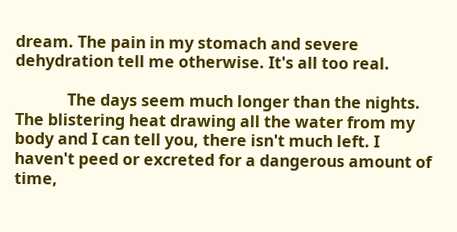dream. The pain in my stomach and severe dehydration tell me otherwise. It's all too real.

             The days seem much longer than the nights. The blistering heat drawing all the water from my body and I can tell you, there isn't much left. I haven't peed or excreted for a dangerous amount of time,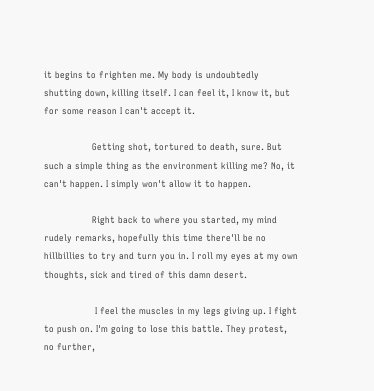it begins to frighten me. My body is undoubtedly shutting down, killing itself. I can feel it, I know it, but for some reason I can't accept it.

                Getting shot, tortured to death, sure. But such a simple thing as the environment killing me? No, it can't happen. I simply won't allow it to happen.

                Right back to where you started, my mind rudely remarks, hopefully this time there'll be no hillbillies to try and turn you in. I roll my eyes at my own thoughts, sick and tired of this damn desert.

                 I feel the muscles in my legs giving up. I fight to push on. I'm going to lose this battle. They protest, no further,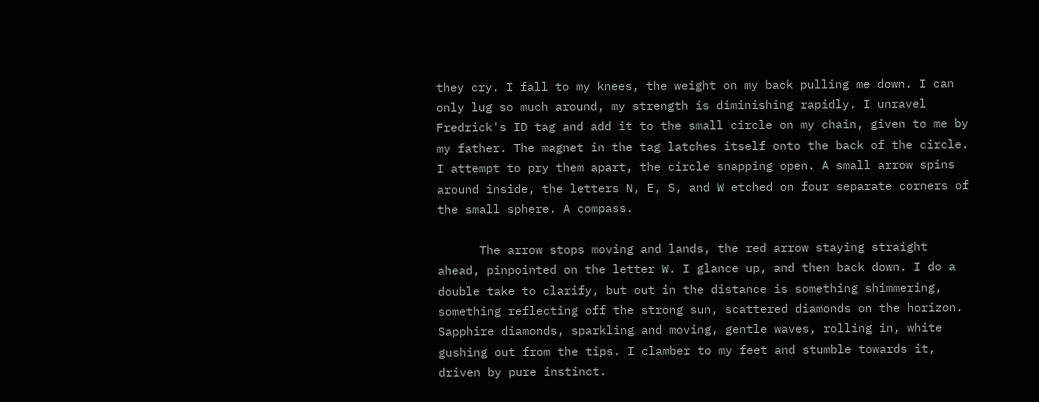they cry. I fall to my knees, the weight on my back pulling me down. I can only lug so much around, my strength is diminishing rapidly. I unravel Fredrick's ID tag and add it to the small circle on my chain, given to me by my father. The magnet in the tag latches itself onto the back of the circle. I attempt to pry them apart, the circle snapping open. A small arrow spins around inside, the letters N, E, S, and W etched on four separate corners of the small sphere. A compass.

      The arrow stops moving and lands, the red arrow staying straight ahead, pinpointed on the letter W. I glance up, and then back down. I do a double take to clarify, but out in the distance is something shimmering, something reflecting off the strong sun, scattered diamonds on the horizon. Sapphire diamonds, sparkling and moving, gentle waves, rolling in, white gushing out from the tips. I clamber to my feet and stumble towards it, driven by pure instinct.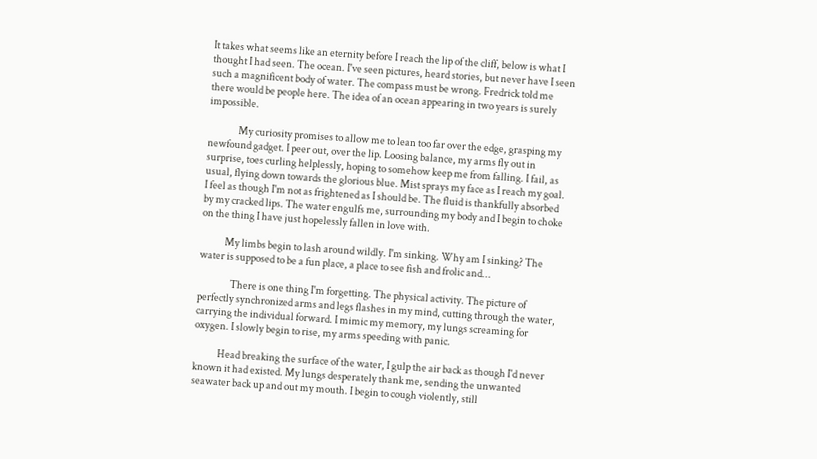It takes what seems like an eternity before I reach the lip of the cliff, below is what I thought I had seen. The ocean. I've seen pictures, heard stories, but never have I seen such a magnificent body of water. The compass must be wrong. Fredrick told me there would be people here. The idea of an ocean appearing in two years is surely impossible.

               My curiosity promises to allow me to lean too far over the edge, grasping my newfound gadget. I peer out, over the lip. Loosing balance, my arms fly out in surprise, toes curling helplessly, hoping to somehow keep me from falling. I fail, as usual, flying down towards the glorious blue. Mist sprays my face as I reach my goal. I feel as though I'm not as frightened as I should be. The fluid is thankfully absorbed by my cracked lips. The water engulfs me, surrounding my body and I begin to choke on the thing I have just hopelessly fallen in love with.

            My limbs begin to lash around wildly. I'm sinking. Why am I sinking? The water is supposed to be a fun place, a place to see fish and frolic and...

                There is one thing I'm forgetting. The physical activity. The picture of perfectly synchronized arms and legs flashes in my mind, cutting through the water, carrying the individual forward. I mimic my memory, my lungs screaming for oxygen. I slowly begin to rise, my arms speeding with panic.

            Head breaking the surface of the water, I gulp the air back as though I'd never known it had existed. My lungs desperately thank me, sending the unwanted seawater back up and out my mouth. I begin to cough violently, still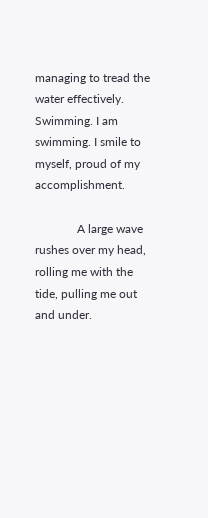managing to tread the water effectively. Swimming. I am swimming. I smile to myself, proud of my accomplishment.

              A large wave rushes over my head, rolling me with the tide, pulling me out and under.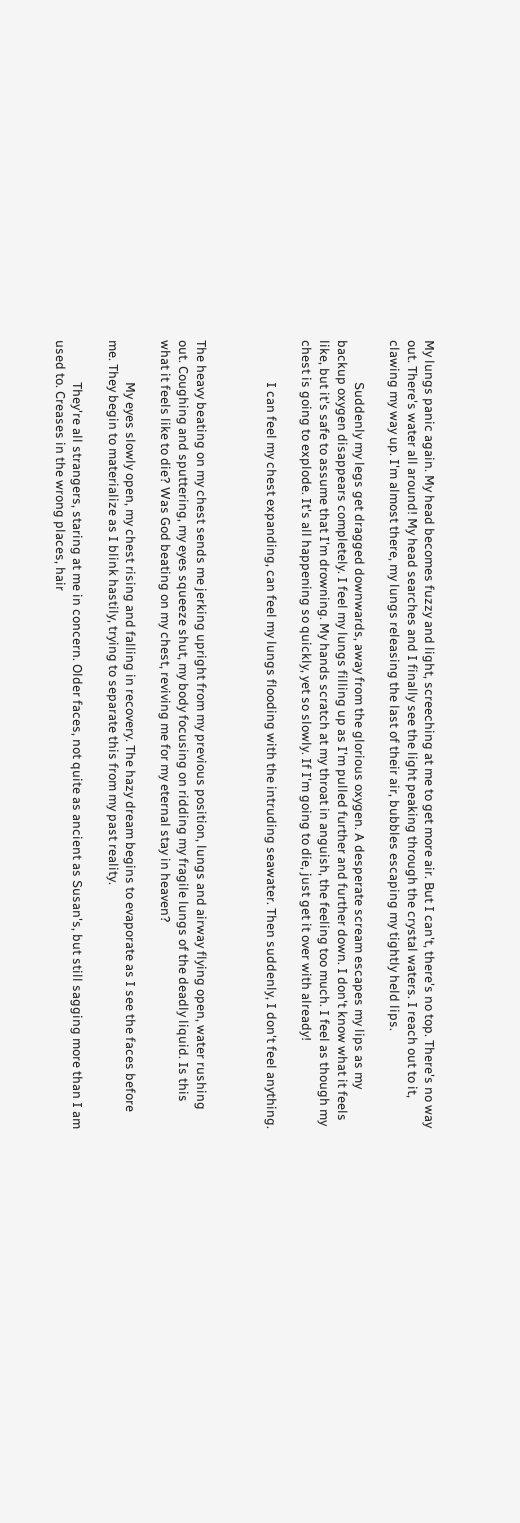My lungs panic again. My head becomes fuzzy and light, screeching at me to get more air. But I can't, there's no top. There's no way out. There's water all around! My head searches and I finally see the light peaking through the crystal waters. I reach out to it, clawing my way up. I'm almost there, my lungs releasing the last of their air, bubbles escaping my tightly held lips.

              Suddenly my legs get dragged downwards, away from the glorious oxygen. A desperate scream escapes my lips as my backup oxygen disappears completely. I feel my lungs filling up as I'm pulled further and further down. I don't know what it feels like, but it's safe to assume that I'm drowning. My hands scratch at my throat in anguish, the feeling too much. I feel as though my chest is going to explode. It's all happening so quickly, yet so slowly. If I'm going to die, just get it over with already!

              I can feel my chest expanding, can feel my lungs flooding with the intruding seawater. Then suddenly, I don't feel anything.



The heavy beating on my chest sends me jerking upright from my previous position, lungs and airway flying open, water rushing out. Coughing and sputtering, my eyes squeeze shut, my body focusing on ridding my fragile lungs of the deadly liquid. Is this what it feels like to die? Was God beating on my chest, reviving me for my eternal stay in heaven?

              My eyes slowly open, my chest rising and falling in recovery. The hazy dream begins to evaporate as I see the faces before me. They begin to materialize as I blink hastily, trying to separate this from my past reality.

              They're all strangers, staring at me in concern. Older faces, not quite as ancient as Susan's, but still sagging more than I am used to. Creases in the wrong places, hair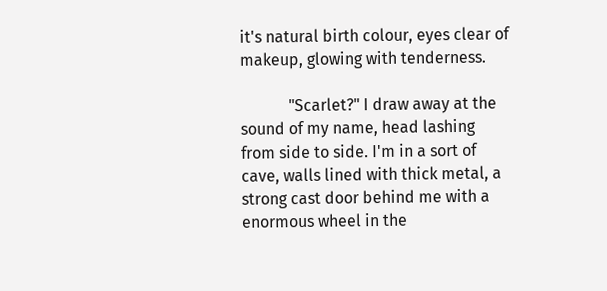it's natural birth colour, eyes clear of makeup, glowing with tenderness.

            "Scarlet?" I draw away at the sound of my name, head lashing from side to side. I'm in a sort of cave, walls lined with thick metal, a strong cast door behind me with a enormous wheel in the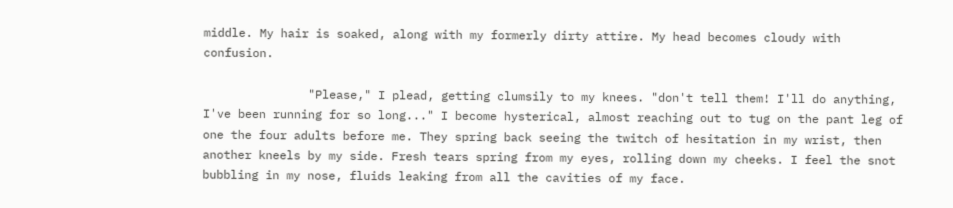middle. My hair is soaked, along with my formerly dirty attire. My head becomes cloudy with confusion.

               "Please," I plead, getting clumsily to my knees. "don't tell them! I'll do anything, I've been running for so long..." I become hysterical, almost reaching out to tug on the pant leg of one the four adults before me. They spring back seeing the twitch of hesitation in my wrist, then another kneels by my side. Fresh tears spring from my eyes, rolling down my cheeks. I feel the snot bubbling in my nose, fluids leaking from all the cavities of my face.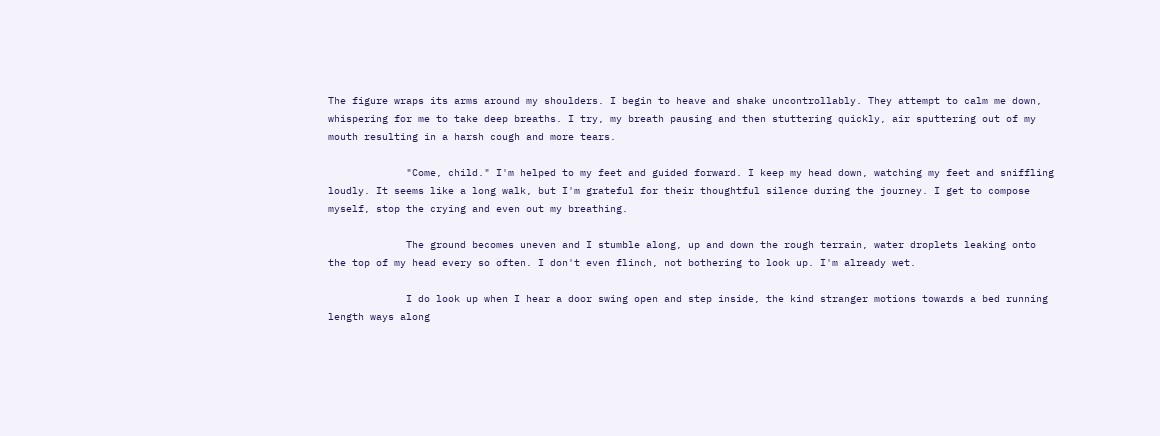The figure wraps its arms around my shoulders. I begin to heave and shake uncontrollably. They attempt to calm me down, whispering for me to take deep breaths. I try, my breath pausing and then stuttering quickly, air sputtering out of my mouth resulting in a harsh cough and more tears.

             "Come, child." I'm helped to my feet and guided forward. I keep my head down, watching my feet and sniffling loudly. It seems like a long walk, but I'm grateful for their thoughtful silence during the journey. I get to compose myself, stop the crying and even out my breathing.

             The ground becomes uneven and I stumble along, up and down the rough terrain, water droplets leaking onto the top of my head every so often. I don't even flinch, not bothering to look up. I'm already wet.

             I do look up when I hear a door swing open and step inside, the kind stranger motions towards a bed running length ways along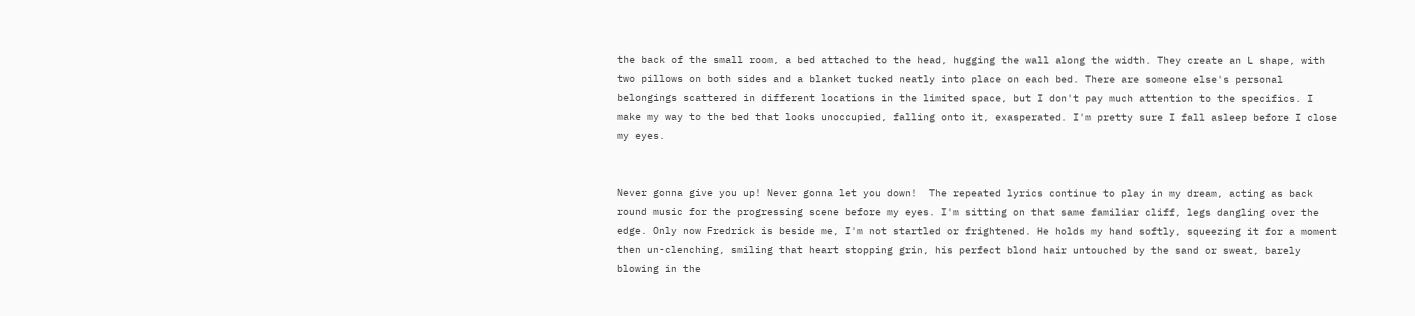the back of the small room, a bed attached to the head, hugging the wall along the width. They create an L shape, with two pillows on both sides and a blanket tucked neatly into place on each bed. There are someone else's personal belongings scattered in different locations in the limited space, but I don't pay much attention to the specifics. I make my way to the bed that looks unoccupied, falling onto it, exasperated. I'm pretty sure I fall asleep before I close my eyes.


Never gonna give you up! Never gonna let you down!  The repeated lyrics continue to play in my dream, acting as back round music for the progressing scene before my eyes. I'm sitting on that same familiar cliff, legs dangling over the edge. Only now Fredrick is beside me, I'm not startled or frightened. He holds my hand softly, squeezing it for a moment then un-clenching, smiling that heart stopping grin, his perfect blond hair untouched by the sand or sweat, barely blowing in the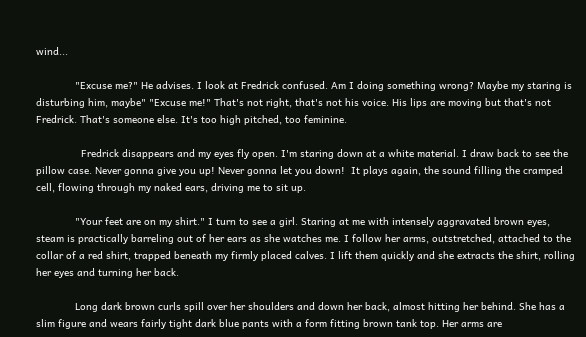wind...

             "Excuse me?" He advises. I look at Fredrick confused. Am I doing something wrong? Maybe my staring is disturbing him, maybe" "Excuse me!" That's not right, that's not his voice. His lips are moving but that's not Fredrick. That's someone else. It's too high pitched, too feminine.

               Fredrick disappears and my eyes fly open. I'm staring down at a white material. I draw back to see the pillow case. Never gonna give you up! Never gonna let you down!  It plays again, the sound filling the cramped cell, flowing through my naked ears, driving me to sit up.

             "Your feet are on my shirt." I turn to see a girl. Staring at me with intensely aggravated brown eyes, steam is practically barreling out of her ears as she watches me. I follow her arms, outstretched, attached to the collar of a red shirt, trapped beneath my firmly placed calves. I lift them quickly and she extracts the shirt, rolling her eyes and turning her back.

             Long dark brown curls spill over her shoulders and down her back, almost hitting her behind. She has a slim figure and wears fairly tight dark blue pants with a form fitting brown tank top. Her arms are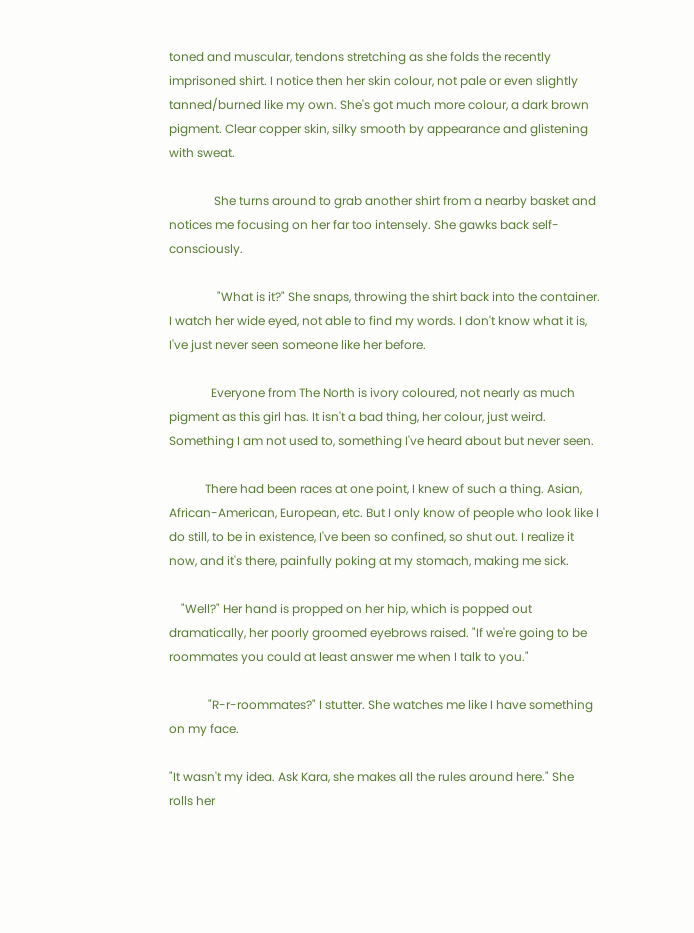toned and muscular, tendons stretching as she folds the recently imprisoned shirt. I notice then her skin colour, not pale or even slightly tanned/burned like my own. She's got much more colour, a dark brown pigment. Clear copper skin, silky smooth by appearance and glistening with sweat.

               She turns around to grab another shirt from a nearby basket and notices me focusing on her far too intensely. She gawks back self-consciously.

                "What is it?" She snaps, throwing the shirt back into the container. I watch her wide eyed, not able to find my words. I don't know what it is, I've just never seen someone like her before.

              Everyone from The North is ivory coloured, not nearly as much pigment as this girl has. It isn't a bad thing, her colour, just weird. Something I am not used to, something I've heard about but never seen.

            There had been races at one point, I knew of such a thing. Asian, African-American, European, etc. But I only know of people who look like I do still, to be in existence, I've been so confined, so shut out. I realize it now, and it's there, painfully poking at my stomach, making me sick.

    "Well?" Her hand is propped on her hip, which is popped out dramatically, her poorly groomed eyebrows raised. "If we're going to be roommates you could at least answer me when I talk to you."

             "R-r-roommates?" I stutter. She watches me like I have something on my face.

"It wasn't my idea. Ask Kara, she makes all the rules around here." She rolls her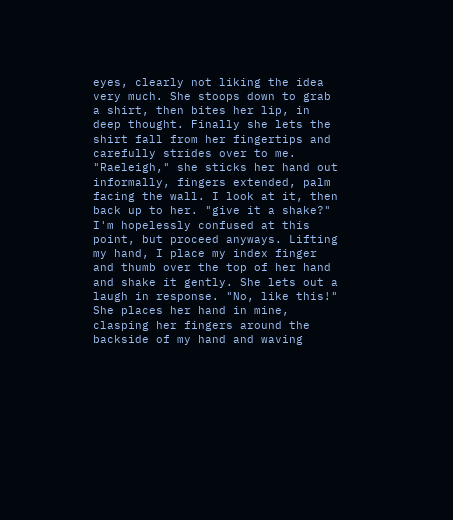eyes, clearly not liking the idea very much. She stoops down to grab a shirt, then bites her lip, in deep thought. Finally she lets the shirt fall from her fingertips and carefully strides over to me. "Raeleigh," she sticks her hand out informally, fingers extended, palm facing the wall. I look at it, then back up to her. "give it a shake?" I'm hopelessly confused at this point, but proceed anyways. Lifting my hand, I place my index finger and thumb over the top of her hand and shake it gently. She lets out a laugh in response. "No, like this!" She places her hand in mine, clasping her fingers around the backside of my hand and waving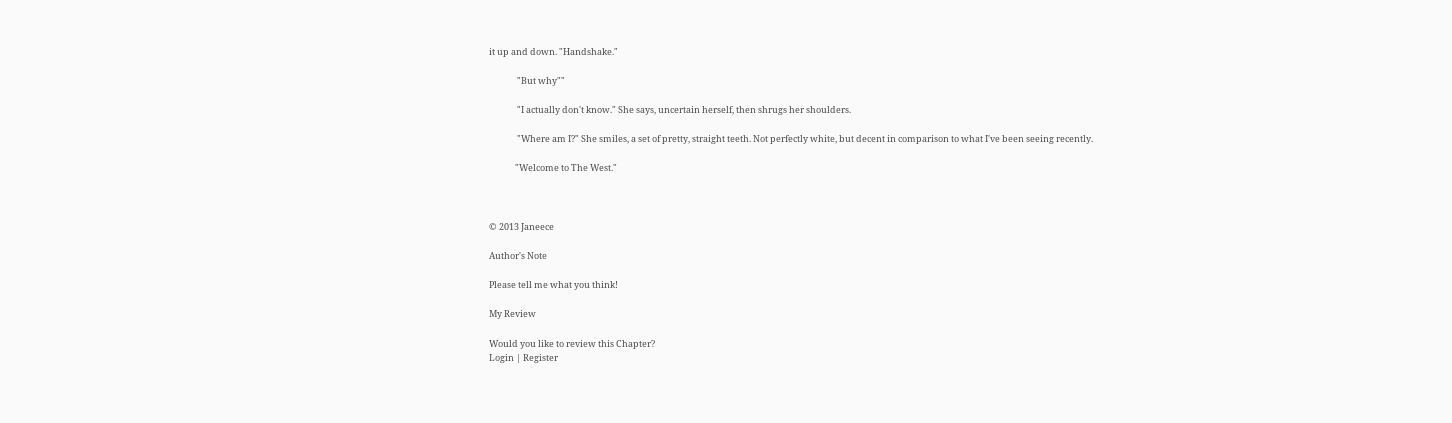it up and down. "Handshake."

              "But why""

              "I actually don't know." She says, uncertain herself, then shrugs her shoulders.

              "Where am I?" She smiles, a set of pretty, straight teeth. Not perfectly white, but decent in comparison to what I've been seeing recently.

             "Welcome to The West."



© 2013 Janeece

Author's Note

Please tell me what you think!

My Review

Would you like to review this Chapter?
Login | Register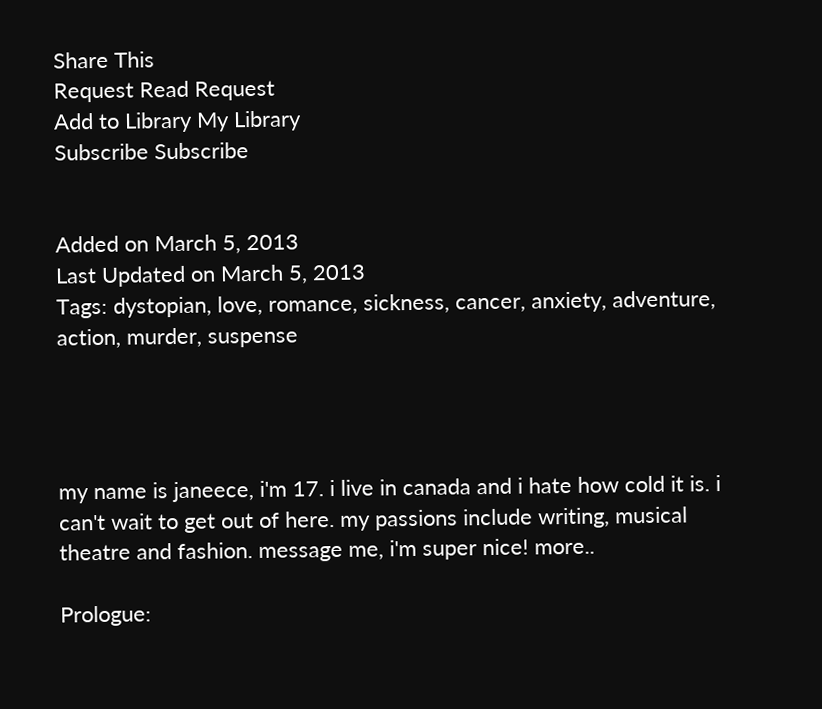Share This
Request Read Request
Add to Library My Library
Subscribe Subscribe


Added on March 5, 2013
Last Updated on March 5, 2013
Tags: dystopian, love, romance, sickness, cancer, anxiety, adventure, action, murder, suspense




my name is janeece, i'm 17. i live in canada and i hate how cold it is. i can't wait to get out of here. my passions include writing, musical theatre and fashion. message me, i'm super nice! more..

Prologue: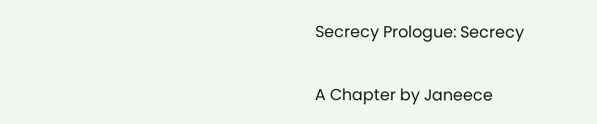Secrecy Prologue: Secrecy

A Chapter by Janeece